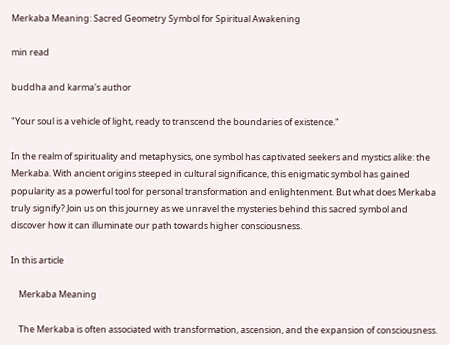Merkaba Meaning: Sacred Geometry Symbol for Spiritual Awakening

min read

buddha and karma's author

"Your soul is a vehicle of light, ready to transcend the boundaries of existence."

In the realm of spirituality and metaphysics, one symbol has captivated seekers and mystics alike: the Merkaba. With ancient origins steeped in cultural significance, this enigmatic symbol has gained popularity as a powerful tool for personal transformation and enlightenment. But what does Merkaba truly signify? Join us on this journey as we unravel the mysteries behind this sacred symbol and discover how it can illuminate our path towards higher consciousness.

In this article

    Merkaba Meaning

    The Merkaba is often associated with transformation, ascension, and the expansion of consciousness.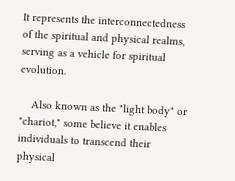It represents the interconnectedness of the spiritual and physical realms, serving as a vehicle for spiritual evolution.

    Also known as the "light body" or "chariot," some believe it enables individuals to transcend their physical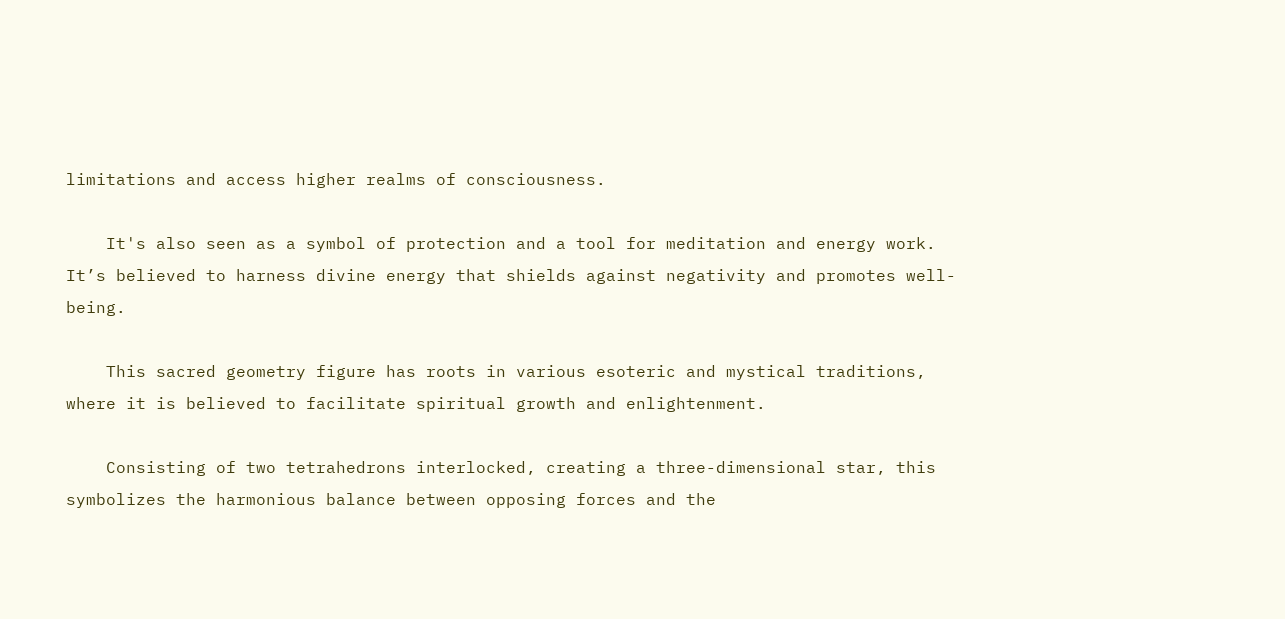limitations and access higher realms of consciousness.

    It's also seen as a symbol of protection and a tool for meditation and energy work. It’s believed to harness divine energy that shields against negativity and promotes well-being.

    This sacred geometry figure has roots in various esoteric and mystical traditions, where it is believed to facilitate spiritual growth and enlightenment.

    Consisting of two tetrahedrons interlocked, creating a three-dimensional star, this symbolizes the harmonious balance between opposing forces and the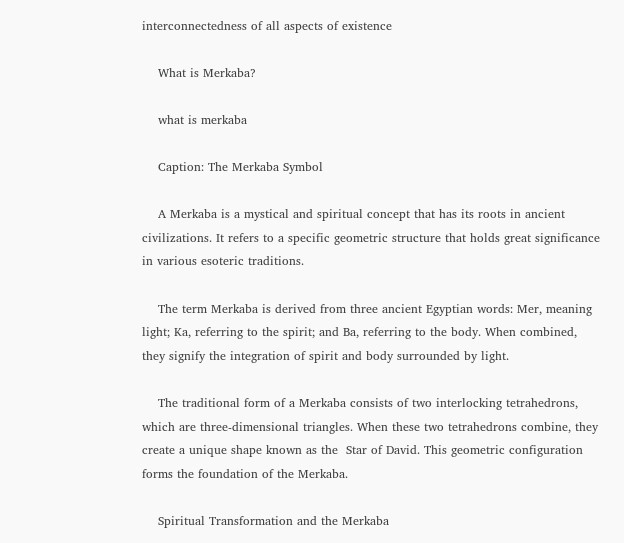interconnectedness of all aspects of existence

    What is Merkaba?

    what is merkaba

    Caption: The Merkaba Symbol

    A Merkaba is a mystical and spiritual concept that has its roots in ancient civilizations. It refers to a specific geometric structure that holds great significance in various esoteric traditions.

    The term Merkaba is derived from three ancient Egyptian words: Mer, meaning light; Ka, referring to the spirit; and Ba, referring to the body. When combined, they signify the integration of spirit and body surrounded by light.

    The traditional form of a Merkaba consists of two interlocking tetrahedrons, which are three-dimensional triangles. When these two tetrahedrons combine, they create a unique shape known as the  Star of David. This geometric configuration forms the foundation of the Merkaba.

    Spiritual Transformation and the Merkaba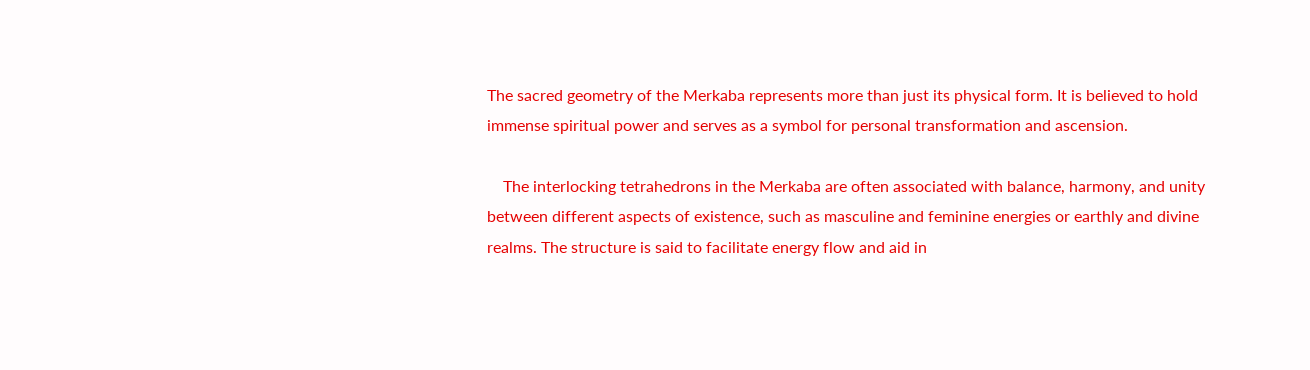The sacred geometry of the Merkaba represents more than just its physical form. It is believed to hold immense spiritual power and serves as a symbol for personal transformation and ascension.

    The interlocking tetrahedrons in the Merkaba are often associated with balance, harmony, and unity between different aspects of existence, such as masculine and feminine energies or earthly and divine realms. The structure is said to facilitate energy flow and aid in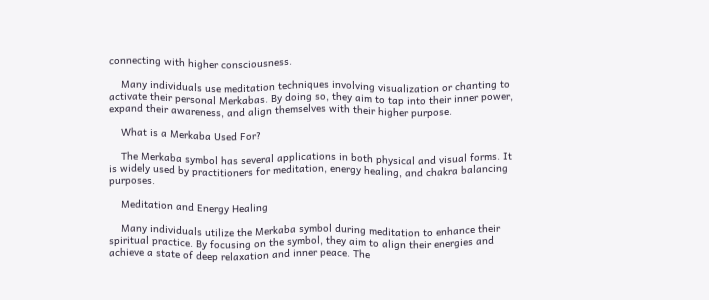connecting with higher consciousness.

    Many individuals use meditation techniques involving visualization or chanting to activate their personal Merkabas. By doing so, they aim to tap into their inner power, expand their awareness, and align themselves with their higher purpose.

    What is a Merkaba Used For?

    The Merkaba symbol has several applications in both physical and visual forms. It is widely used by practitioners for meditation, energy healing, and chakra balancing purposes.

    Meditation and Energy Healing

    Many individuals utilize the Merkaba symbol during meditation to enhance their spiritual practice. By focusing on the symbol, they aim to align their energies and achieve a state of deep relaxation and inner peace. The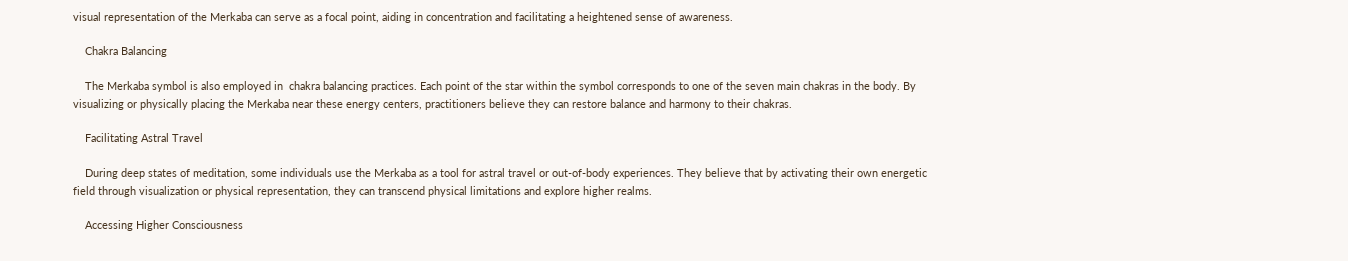visual representation of the Merkaba can serve as a focal point, aiding in concentration and facilitating a heightened sense of awareness.

    Chakra Balancing

    The Merkaba symbol is also employed in  chakra balancing practices. Each point of the star within the symbol corresponds to one of the seven main chakras in the body. By visualizing or physically placing the Merkaba near these energy centers, practitioners believe they can restore balance and harmony to their chakras.

    Facilitating Astral Travel

    During deep states of meditation, some individuals use the Merkaba as a tool for astral travel or out-of-body experiences. They believe that by activating their own energetic field through visualization or physical representation, they can transcend physical limitations and explore higher realms.

    Accessing Higher Consciousness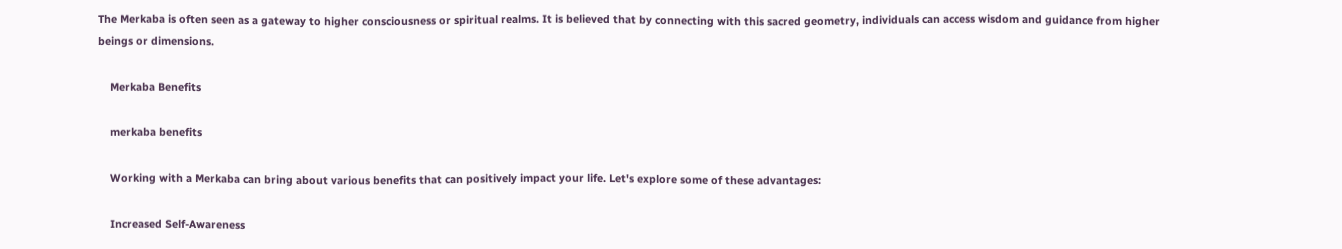The Merkaba is often seen as a gateway to higher consciousness or spiritual realms. It is believed that by connecting with this sacred geometry, individuals can access wisdom and guidance from higher beings or dimensions.

    Merkaba Benefits

    merkaba benefits

    Working with a Merkaba can bring about various benefits that can positively impact your life. Let's explore some of these advantages:

    Increased Self-Awareness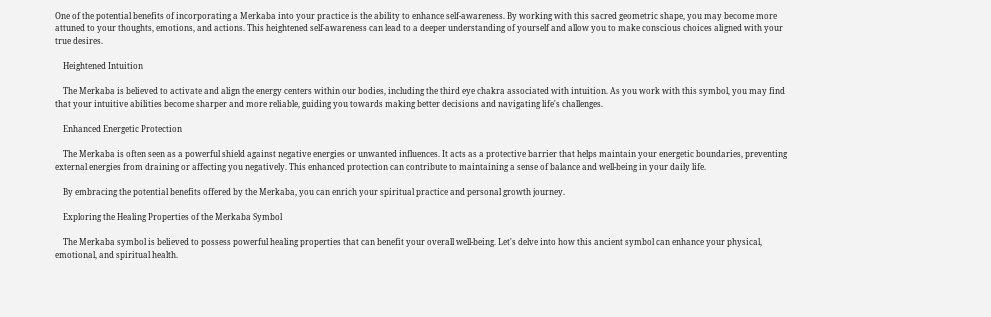One of the potential benefits of incorporating a Merkaba into your practice is the ability to enhance self-awareness. By working with this sacred geometric shape, you may become more attuned to your thoughts, emotions, and actions. This heightened self-awareness can lead to a deeper understanding of yourself and allow you to make conscious choices aligned with your true desires.

    Heightened Intuition

    The Merkaba is believed to activate and align the energy centers within our bodies, including the third eye chakra associated with intuition. As you work with this symbol, you may find that your intuitive abilities become sharper and more reliable, guiding you towards making better decisions and navigating life's challenges.

    Enhanced Energetic Protection

    The Merkaba is often seen as a powerful shield against negative energies or unwanted influences. It acts as a protective barrier that helps maintain your energetic boundaries, preventing external energies from draining or affecting you negatively. This enhanced protection can contribute to maintaining a sense of balance and well-being in your daily life.

    By embracing the potential benefits offered by the Merkaba, you can enrich your spiritual practice and personal growth journey.

    Exploring the Healing Properties of the Merkaba Symbol

    The Merkaba symbol is believed to possess powerful healing properties that can benefit your overall well-being. Let's delve into how this ancient symbol can enhance your physical, emotional, and spiritual health.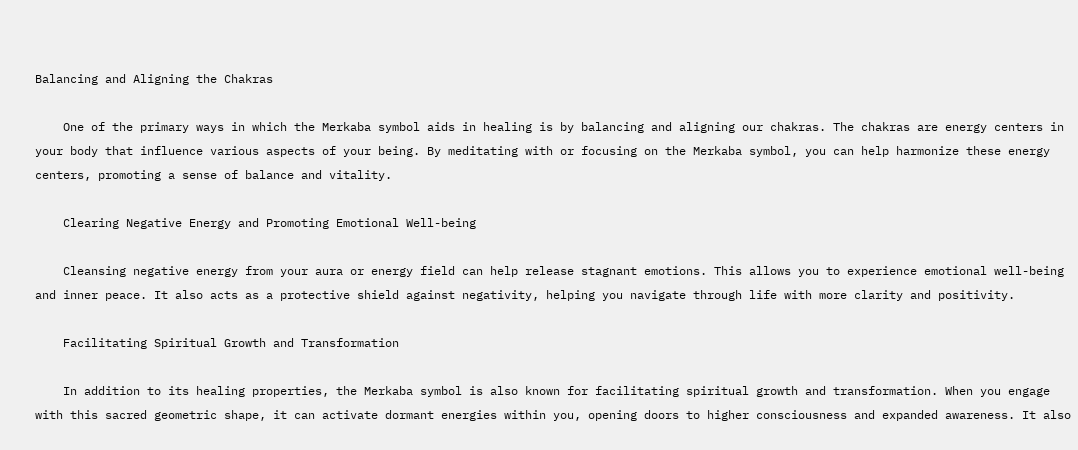Balancing and Aligning the Chakras

    One of the primary ways in which the Merkaba symbol aids in healing is by balancing and aligning our chakras. The chakras are energy centers in your body that influence various aspects of your being. By meditating with or focusing on the Merkaba symbol, you can help harmonize these energy centers, promoting a sense of balance and vitality.

    Clearing Negative Energy and Promoting Emotional Well-being

    Cleansing negative energy from your aura or energy field can help release stagnant emotions. This allows you to experience emotional well-being and inner peace. It also acts as a protective shield against negativity, helping you navigate through life with more clarity and positivity.

    Facilitating Spiritual Growth and Transformation

    In addition to its healing properties, the Merkaba symbol is also known for facilitating spiritual growth and transformation. When you engage with this sacred geometric shape, it can activate dormant energies within you, opening doors to higher consciousness and expanded awareness. It also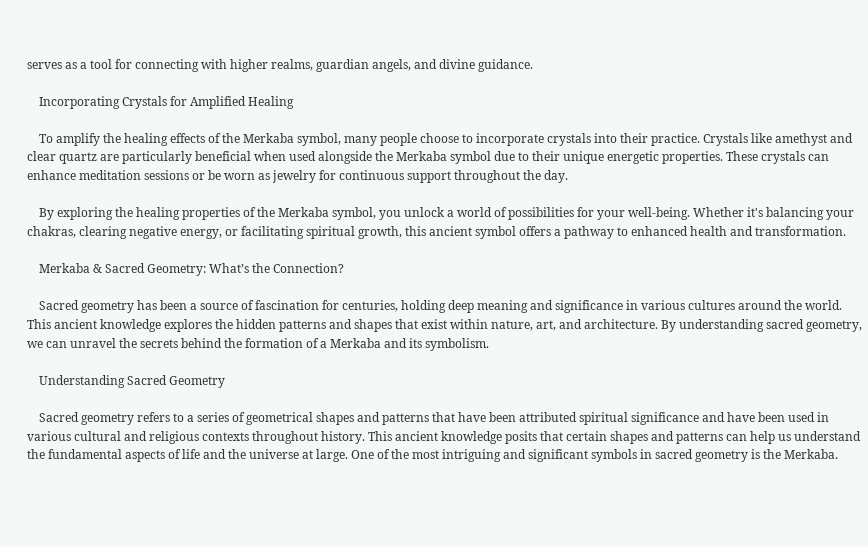serves as a tool for connecting with higher realms, guardian angels, and divine guidance.

    Incorporating Crystals for Amplified Healing

    To amplify the healing effects of the Merkaba symbol, many people choose to incorporate crystals into their practice. Crystals like amethyst and clear quartz are particularly beneficial when used alongside the Merkaba symbol due to their unique energetic properties. These crystals can enhance meditation sessions or be worn as jewelry for continuous support throughout the day.

    By exploring the healing properties of the Merkaba symbol, you unlock a world of possibilities for your well-being. Whether it's balancing your chakras, clearing negative energy, or facilitating spiritual growth, this ancient symbol offers a pathway to enhanced health and transformation.

    Merkaba & Sacred Geometry: What’s the Connection?

    Sacred geometry has been a source of fascination for centuries, holding deep meaning and significance in various cultures around the world. This ancient knowledge explores the hidden patterns and shapes that exist within nature, art, and architecture. By understanding sacred geometry, we can unravel the secrets behind the formation of a Merkaba and its symbolism.

    Understanding Sacred Geometry

    Sacred geometry refers to a series of geometrical shapes and patterns that have been attributed spiritual significance and have been used in various cultural and religious contexts throughout history. This ancient knowledge posits that certain shapes and patterns can help us understand the fundamental aspects of life and the universe at large. One of the most intriguing and significant symbols in sacred geometry is the Merkaba.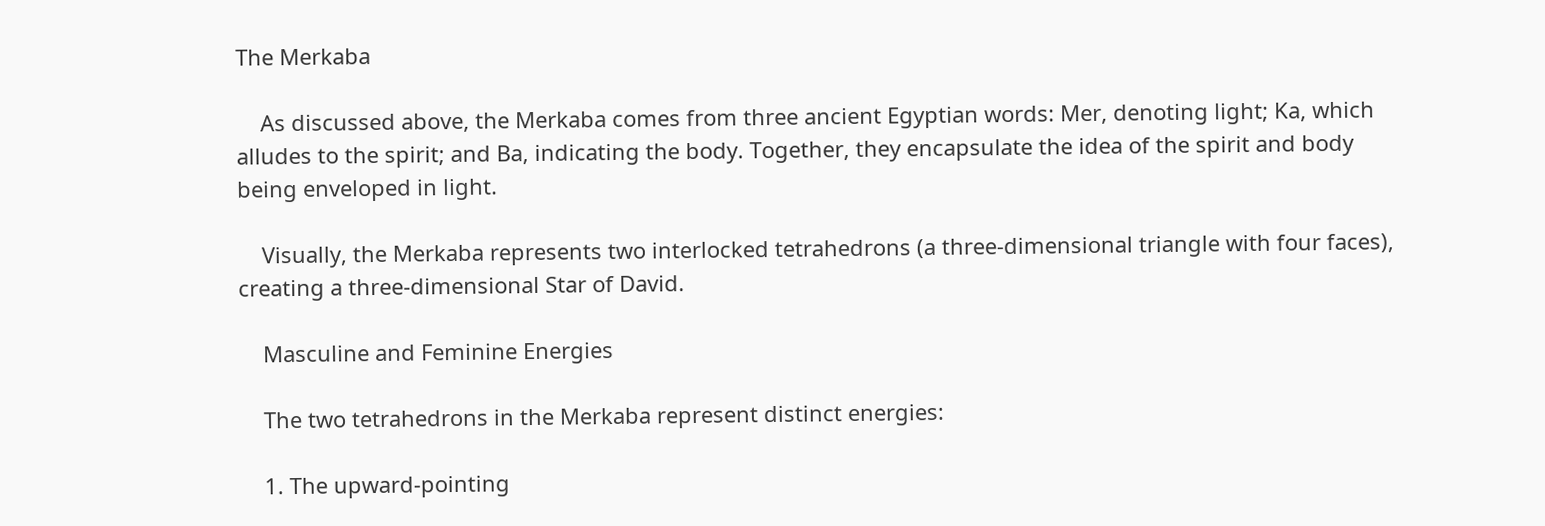The Merkaba

    As discussed above, the Merkaba comes from three ancient Egyptian words: Mer, denoting light; Ka, which alludes to the spirit; and Ba, indicating the body. Together, they encapsulate the idea of the spirit and body being enveloped in light.

    Visually, the Merkaba represents two interlocked tetrahedrons (a three-dimensional triangle with four faces), creating a three-dimensional Star of David.

    Masculine and Feminine Energies

    The two tetrahedrons in the Merkaba represent distinct energies:

    1. The upward-pointing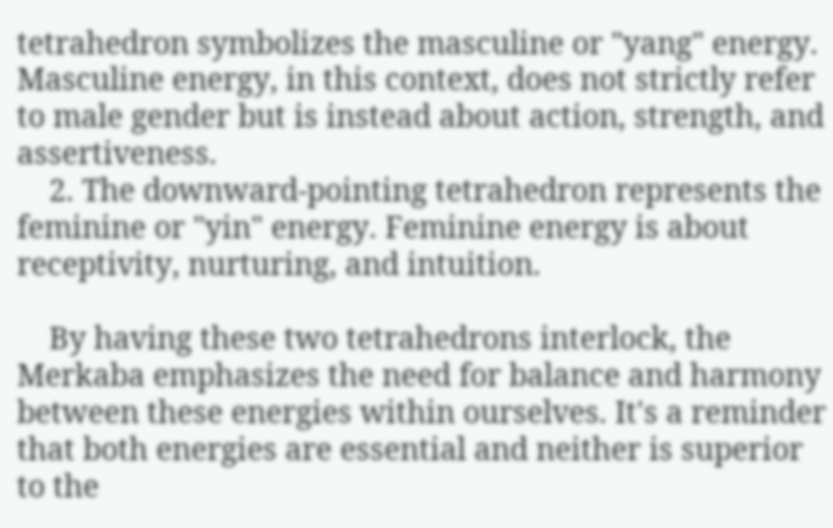tetrahedron symbolizes the masculine or "yang" energy. Masculine energy, in this context, does not strictly refer to male gender but is instead about action, strength, and assertiveness.
    2. The downward-pointing tetrahedron represents the feminine or "yin" energy. Feminine energy is about receptivity, nurturing, and intuition.

    By having these two tetrahedrons interlock, the Merkaba emphasizes the need for balance and harmony between these energies within ourselves. It's a reminder that both energies are essential and neither is superior to the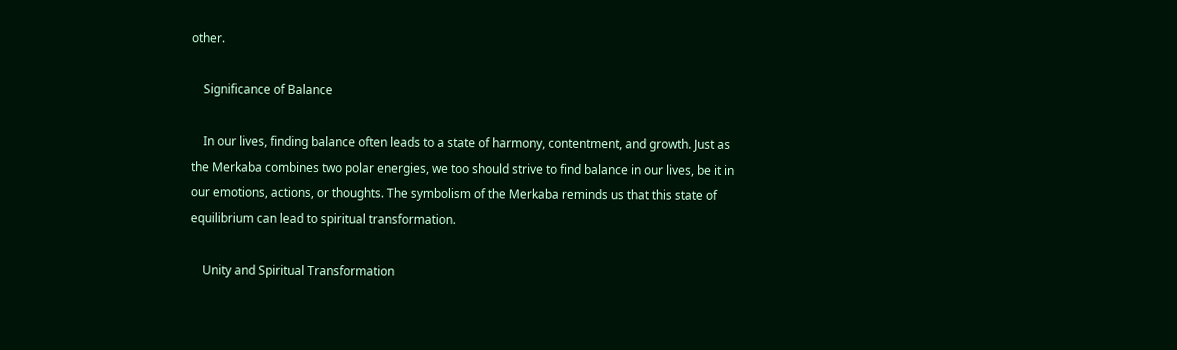other.

    Significance of Balance

    In our lives, finding balance often leads to a state of harmony, contentment, and growth. Just as the Merkaba combines two polar energies, we too should strive to find balance in our lives, be it in our emotions, actions, or thoughts. The symbolism of the Merkaba reminds us that this state of equilibrium can lead to spiritual transformation.

    Unity and Spiritual Transformation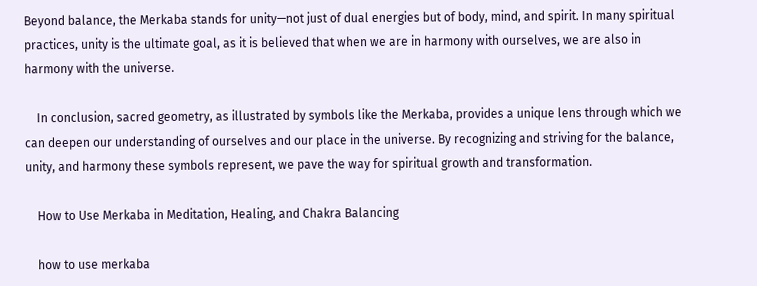Beyond balance, the Merkaba stands for unity—not just of dual energies but of body, mind, and spirit. In many spiritual practices, unity is the ultimate goal, as it is believed that when we are in harmony with ourselves, we are also in harmony with the universe.

    In conclusion, sacred geometry, as illustrated by symbols like the Merkaba, provides a unique lens through which we can deepen our understanding of ourselves and our place in the universe. By recognizing and striving for the balance, unity, and harmony these symbols represent, we pave the way for spiritual growth and transformation.

    How to Use Merkaba in Meditation, Healing, and Chakra Balancing

    how to use merkaba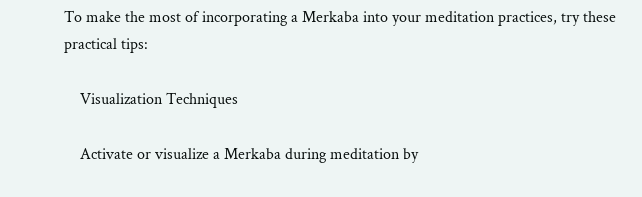To make the most of incorporating a Merkaba into your meditation practices, try these practical tips:

    Visualization Techniques

    Activate or visualize a Merkaba during meditation by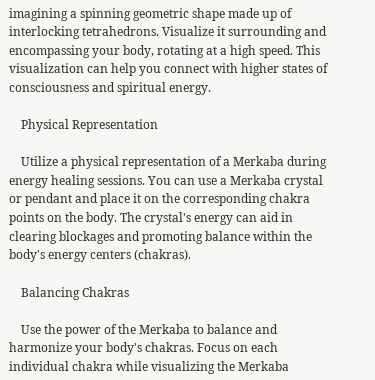imagining a spinning geometric shape made up of interlocking tetrahedrons. Visualize it surrounding and encompassing your body, rotating at a high speed. This visualization can help you connect with higher states of consciousness and spiritual energy.

    Physical Representation

    Utilize a physical representation of a Merkaba during energy healing sessions. You can use a Merkaba crystal or pendant and place it on the corresponding chakra points on the body. The crystal's energy can aid in clearing blockages and promoting balance within the body's energy centers (chakras).

    Balancing Chakras

    Use the power of the Merkaba to balance and harmonize your body's chakras. Focus on each individual chakra while visualizing the Merkaba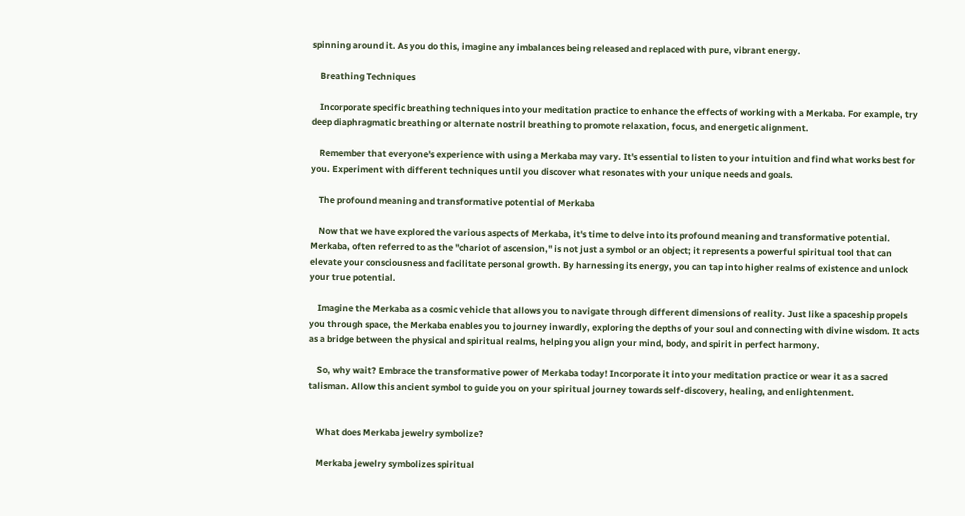spinning around it. As you do this, imagine any imbalances being released and replaced with pure, vibrant energy.

    Breathing Techniques

    Incorporate specific breathing techniques into your meditation practice to enhance the effects of working with a Merkaba. For example, try deep diaphragmatic breathing or alternate nostril breathing to promote relaxation, focus, and energetic alignment.

    Remember that everyone's experience with using a Merkaba may vary. It's essential to listen to your intuition and find what works best for you. Experiment with different techniques until you discover what resonates with your unique needs and goals.

    The profound meaning and transformative potential of Merkaba

    Now that we have explored the various aspects of Merkaba, it's time to delve into its profound meaning and transformative potential. Merkaba, often referred to as the "chariot of ascension," is not just a symbol or an object; it represents a powerful spiritual tool that can elevate your consciousness and facilitate personal growth. By harnessing its energy, you can tap into higher realms of existence and unlock your true potential.

    Imagine the Merkaba as a cosmic vehicle that allows you to navigate through different dimensions of reality. Just like a spaceship propels you through space, the Merkaba enables you to journey inwardly, exploring the depths of your soul and connecting with divine wisdom. It acts as a bridge between the physical and spiritual realms, helping you align your mind, body, and spirit in perfect harmony.

    So, why wait? Embrace the transformative power of Merkaba today! Incorporate it into your meditation practice or wear it as a sacred talisman. Allow this ancient symbol to guide you on your spiritual journey towards self-discovery, healing, and enlightenment.


    What does Merkaba jewelry symbolize?

    Merkaba jewelry symbolizes spiritual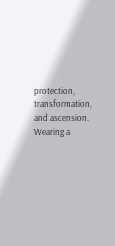protection, transformation, and ascension. Wearing a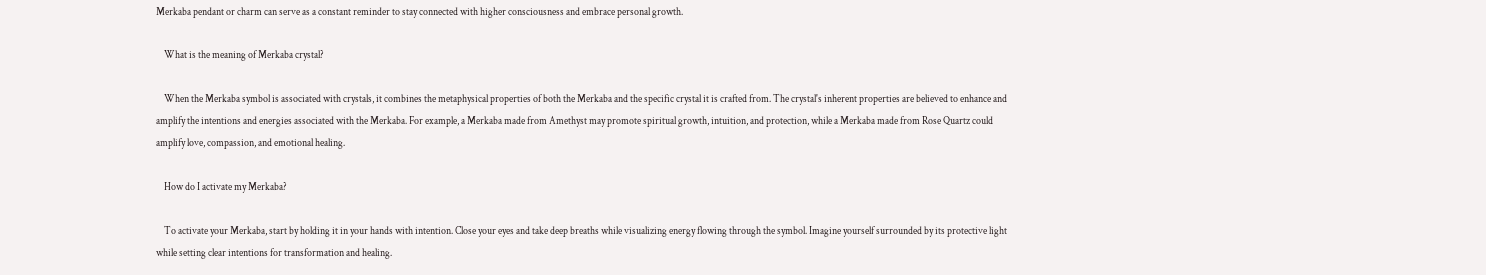Merkaba pendant or charm can serve as a constant reminder to stay connected with higher consciousness and embrace personal growth.

    What is the meaning of Merkaba crystal?

    When the Merkaba symbol is associated with crystals, it combines the metaphysical properties of both the Merkaba and the specific crystal it is crafted from. The crystal's inherent properties are believed to enhance and amplify the intentions and energies associated with the Merkaba. For example, a Merkaba made from Amethyst may promote spiritual growth, intuition, and protection, while a Merkaba made from Rose Quartz could amplify love, compassion, and emotional healing.

    How do I activate my Merkaba?

    To activate your Merkaba, start by holding it in your hands with intention. Close your eyes and take deep breaths while visualizing energy flowing through the symbol. Imagine yourself surrounded by its protective light while setting clear intentions for transformation and healing.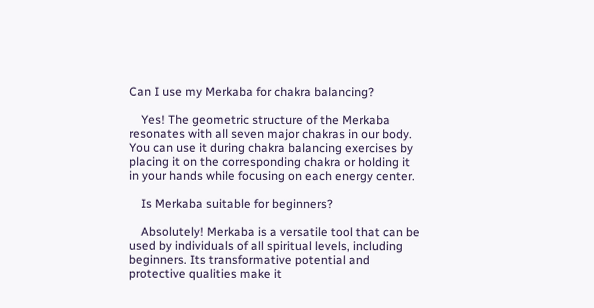Can I use my Merkaba for chakra balancing?

    Yes! The geometric structure of the Merkaba resonates with all seven major chakras in our body. You can use it during chakra balancing exercises by placing it on the corresponding chakra or holding it in your hands while focusing on each energy center.

    Is Merkaba suitable for beginners?

    Absolutely! Merkaba is a versatile tool that can be used by individuals of all spiritual levels, including beginners. Its transformative potential and protective qualities make it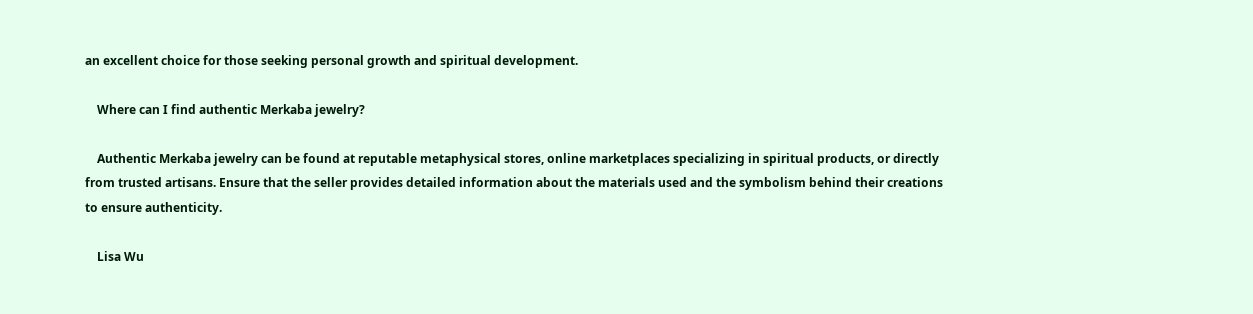an excellent choice for those seeking personal growth and spiritual development.

    Where can I find authentic Merkaba jewelry?

    Authentic Merkaba jewelry can be found at reputable metaphysical stores, online marketplaces specializing in spiritual products, or directly from trusted artisans. Ensure that the seller provides detailed information about the materials used and the symbolism behind their creations to ensure authenticity.

    Lisa Wu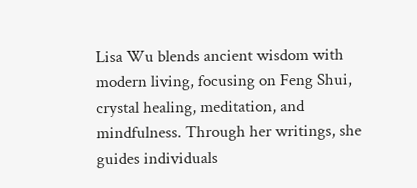Lisa Wu blends ancient wisdom with modern living, focusing on Feng Shui, crystal healing, meditation, and mindfulness. Through her writings, she guides individuals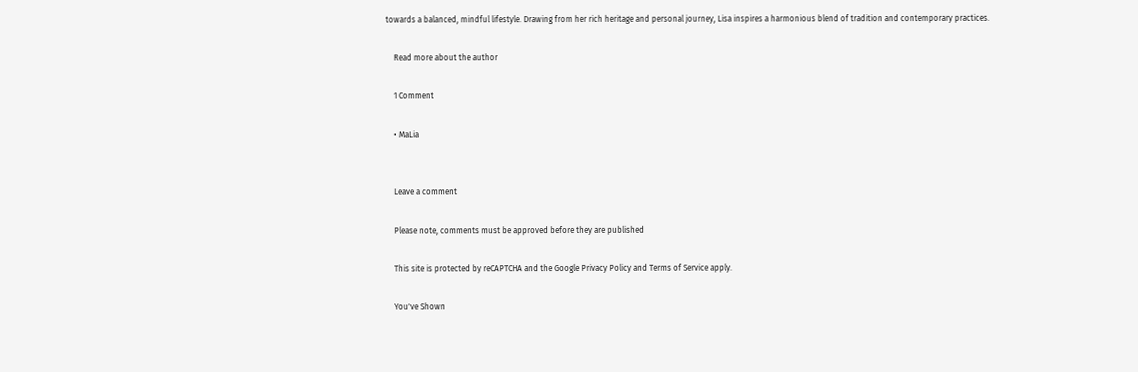towards a balanced, mindful lifestyle. Drawing from her rich heritage and personal journey, Lisa inspires a harmonious blend of tradition and contemporary practices.

    Read more about the author

    1 Comment

    • MaLia


    Leave a comment

    Please note, comments must be approved before they are published

    This site is protected by reCAPTCHA and the Google Privacy Policy and Terms of Service apply.

    You've Shown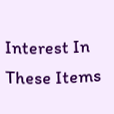Interest In These Items